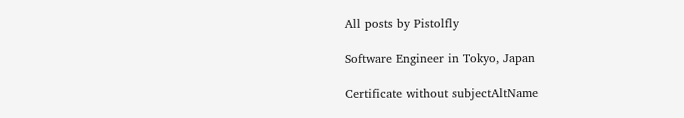All posts by Pistolfly

Software Engineer in Tokyo, Japan

Certificate without subjectAltName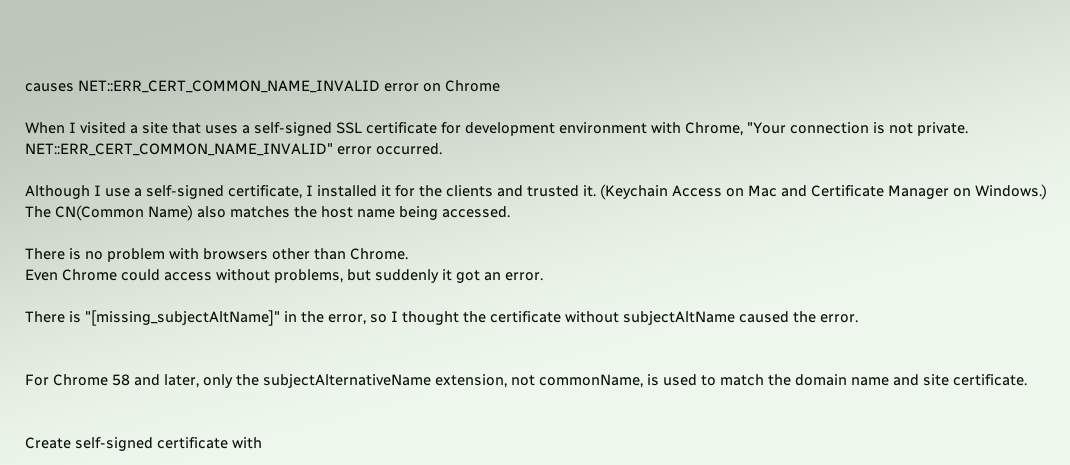causes NET::ERR_CERT_COMMON_NAME_INVALID error on Chrome

When I visited a site that uses a self-signed SSL certificate for development environment with Chrome, "Your connection is not private. NET::ERR_CERT_COMMON_NAME_INVALID" error occurred.

Although I use a self-signed certificate, I installed it for the clients and trusted it. (Keychain Access on Mac and Certificate Manager on Windows.)
The CN(Common Name) also matches the host name being accessed.

There is no problem with browsers other than Chrome.
Even Chrome could access without problems, but suddenly it got an error.

There is "[missing_subjectAltName]" in the error, so I thought the certificate without subjectAltName caused the error.


For Chrome 58 and later, only the subjectAlternativeName extension, not commonName, is used to match the domain name and site certificate.


Create self-signed certificate with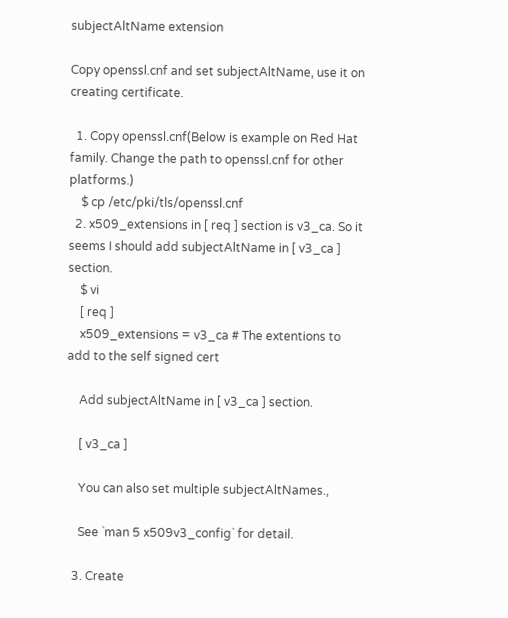subjectAltName extension

Copy openssl.cnf and set subjectAltName, use it on creating certificate.

  1. Copy openssl.cnf(Below is example on Red Hat family. Change the path to openssl.cnf for other platforms.)
    $ cp /etc/pki/tls/openssl.cnf
  2. x509_extensions in [ req ] section is v3_ca. So it seems I should add subjectAltName in [ v3_ca ] section.
    $ vi
    [ req ]
    x509_extensions = v3_ca # The extentions to add to the self signed cert

    Add subjectAltName in [ v3_ca ] section.

    [ v3_ca ]

    You can also set multiple subjectAltNames.,

    See `man 5 x509v3_config` for detail.

  3. Create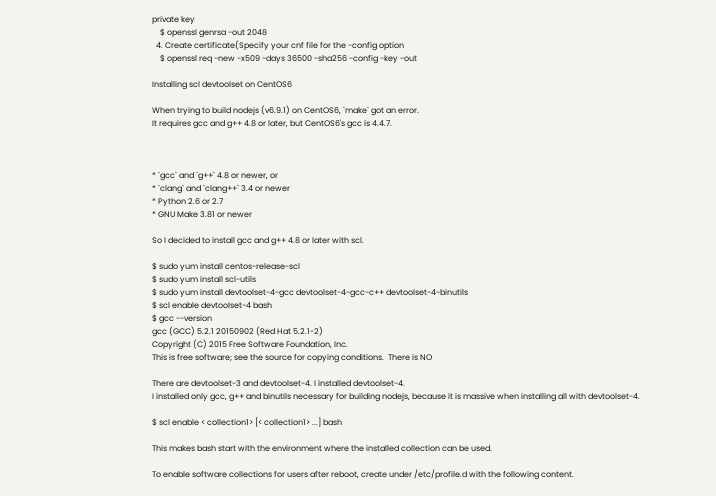private key
    $ openssl genrsa -out 2048
  4. Create certificate(Specify your cnf file for the -config option
    $ openssl req -new -x509 -days 36500 -sha256 -config -key -out

Installing scl devtoolset on CentOS6

When trying to build nodejs (v6.9.1) on CentOS6, `make` got an error.
It requires gcc and g++ 4.8 or later, but CentOS6's gcc is 4.4.7.



* `gcc` and `g++` 4.8 or newer, or
* `clang` and `clang++` 3.4 or newer
* Python 2.6 or 2.7
* GNU Make 3.81 or newer

So I decided to install gcc and g++ 4.8 or later with scl.

$ sudo yum install centos-release-scl
$ sudo yum install scl-utils
$ sudo yum install devtoolset-4-gcc devtoolset-4-gcc-c++ devtoolset-4-binutils
$ scl enable devtoolset-4 bash
$ gcc --version
gcc (GCC) 5.2.1 20150902 (Red Hat 5.2.1-2)
Copyright (C) 2015 Free Software Foundation, Inc.
This is free software; see the source for copying conditions.  There is NO

There are devtoolset-3 and devtoolset-4. I installed devtoolset-4.
I installed only gcc, g++ and binutils necessary for building nodejs, because it is massive when installing all with devtoolset-4.

$ scl enable < collection1> [< collection1> ...] bash

This makes bash start with the environment where the installed collection can be used.

To enable software collections for users after reboot, create under /etc/profile.d with the following content.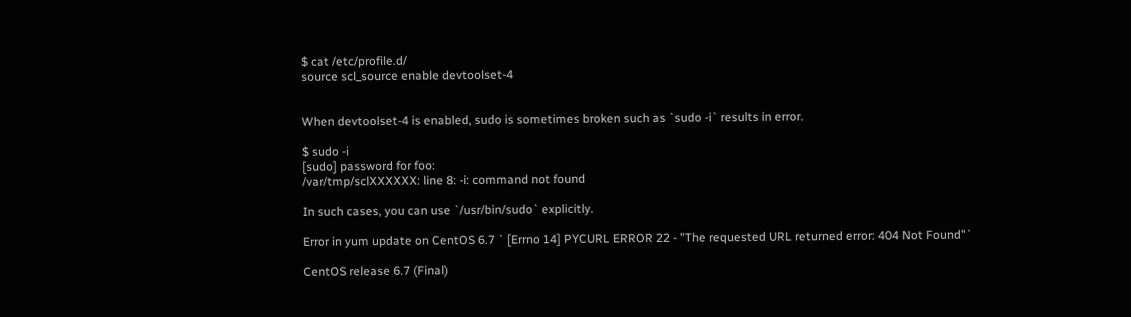$ cat /etc/profile.d/
source scl_source enable devtoolset-4


When devtoolset-4 is enabled, sudo is sometimes broken such as `sudo -i` results in error.

$ sudo -i
[sudo] password for foo:
/var/tmp/sclXXXXXX: line 8: -i: command not found

In such cases, you can use `/usr/bin/sudo` explicitly.

Error in yum update on CentOS 6.7 ` [Errno 14] PYCURL ERROR 22 - "The requested URL returned error: 404 Not Found"`

CentOS release 6.7 (Final)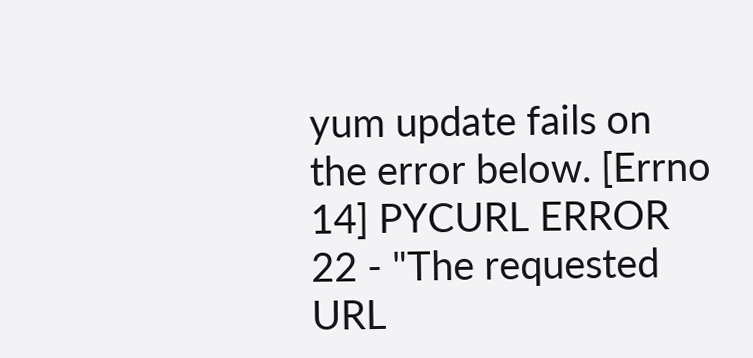yum update fails on the error below. [Errno 14] PYCURL ERROR 22 - "The requested URL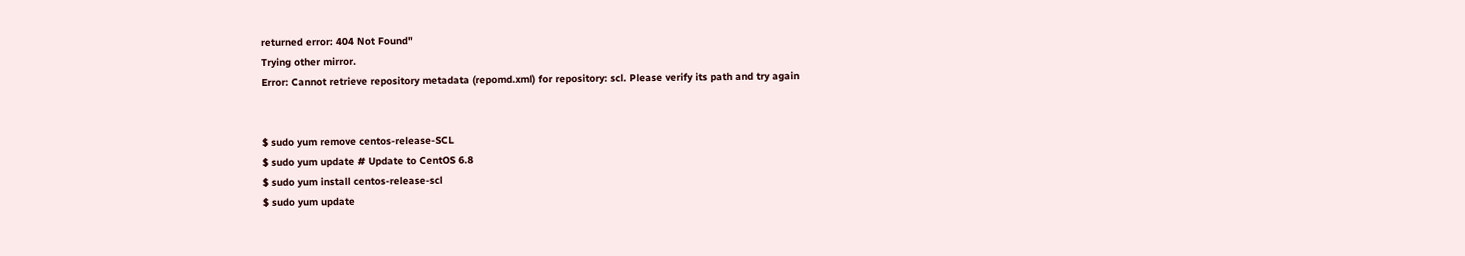returned error: 404 Not Found"
Trying other mirror.
Error: Cannot retrieve repository metadata (repomd.xml) for repository: scl. Please verify its path and try again


$ sudo yum remove centos-release-SCL
$ sudo yum update # Update to CentOS 6.8
$ sudo yum install centos-release-scl
$ sudo yum update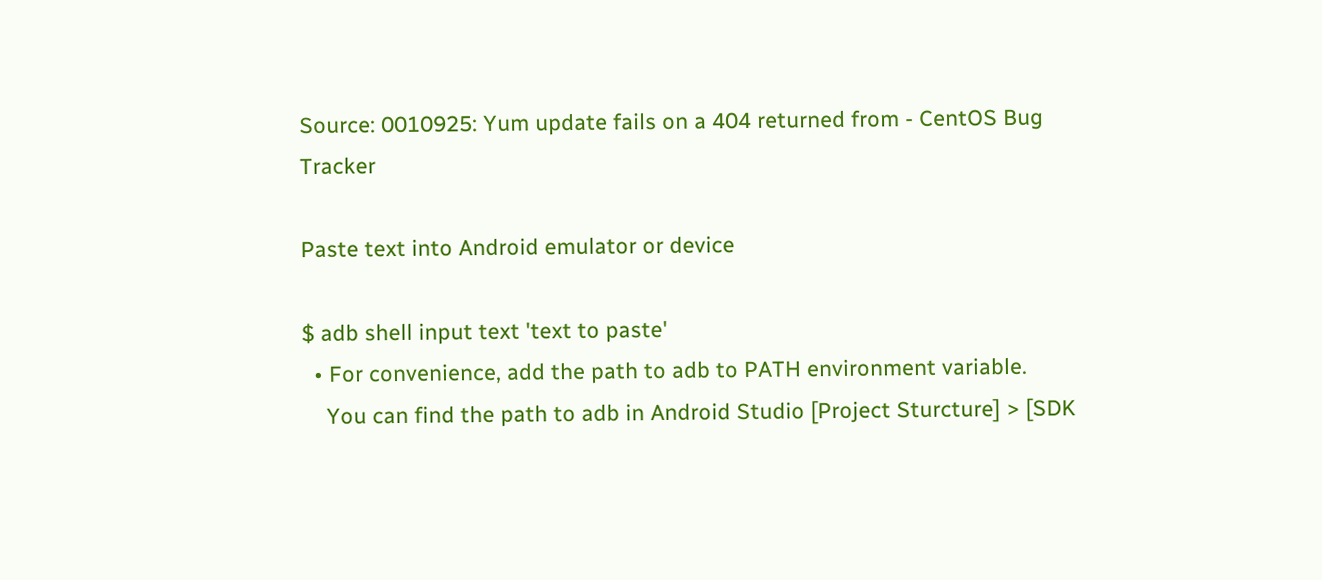Source: 0010925: Yum update fails on a 404 returned from - CentOS Bug Tracker

Paste text into Android emulator or device

$ adb shell input text 'text to paste'
  • For convenience, add the path to adb to PATH environment variable.
    You can find the path to adb in Android Studio [Project Sturcture] > [SDK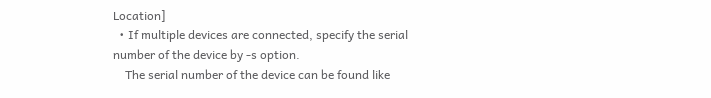Location]
  • If multiple devices are connected, specify the serial number of the device by -s option.
    The serial number of the device can be found like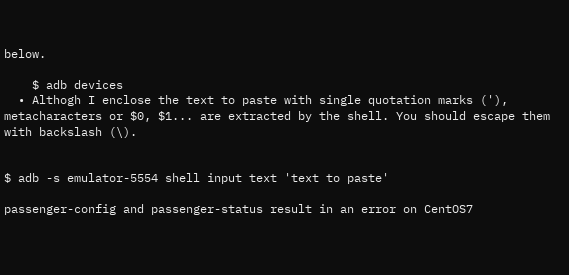below.

    $ adb devices
  • Althogh I enclose the text to paste with single quotation marks ('), metacharacters or $0, $1... are extracted by the shell. You should escape them with backslash (\).


$ adb -s emulator-5554 shell input text 'text to paste'

passenger-config and passenger-status result in an error on CentOS7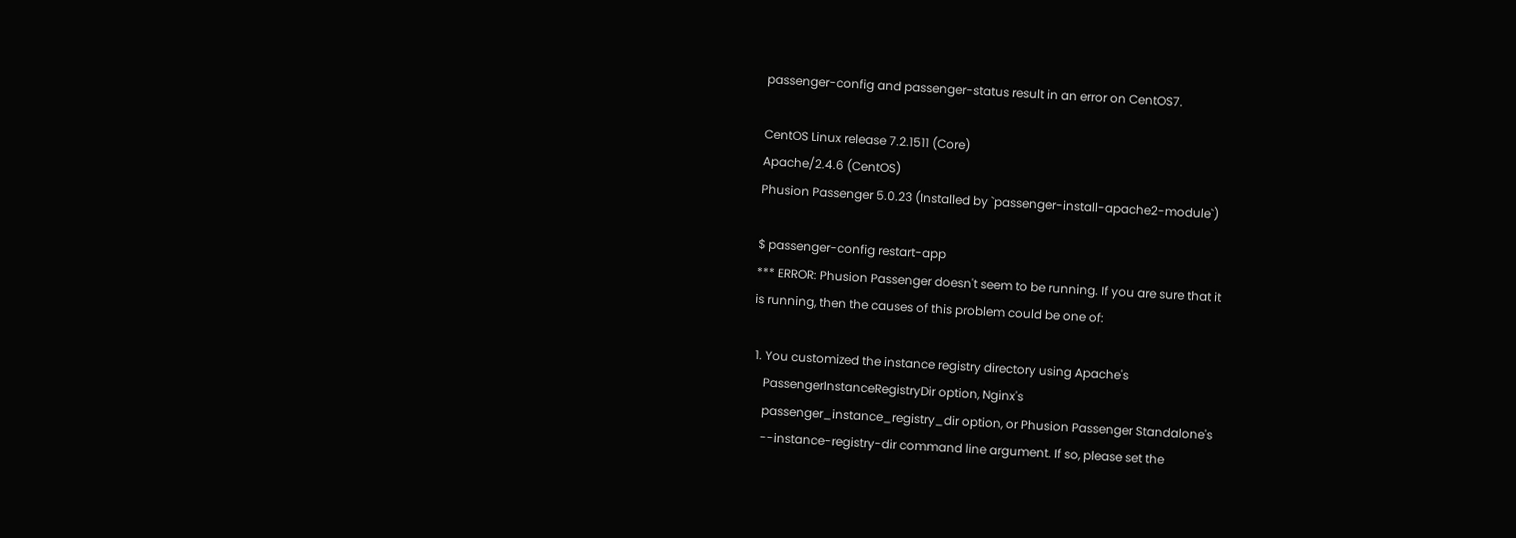passenger-config and passenger-status result in an error on CentOS7.

CentOS Linux release 7.2.1511 (Core)
Apache/2.4.6 (CentOS)
Phusion Passenger 5.0.23 (Installed by `passenger-install-apache2-module`)

$ passenger-config restart-app
*** ERROR: Phusion Passenger doesn't seem to be running. If you are sure that it
is running, then the causes of this problem could be one of:

 1. You customized the instance registry directory using Apache's
    PassengerInstanceRegistryDir option, Nginx's
    passenger_instance_registry_dir option, or Phusion Passenger Standalone's
    --instance-registry-dir command line argument. If so, please set the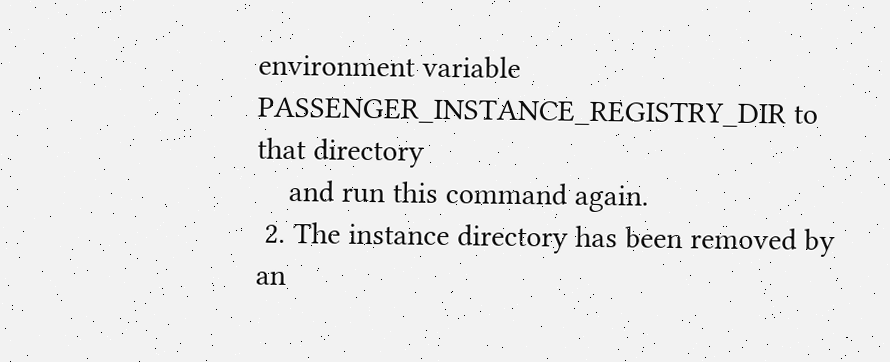environment variable PASSENGER_INSTANCE_REGISTRY_DIR to that directory
    and run this command again.
 2. The instance directory has been removed by an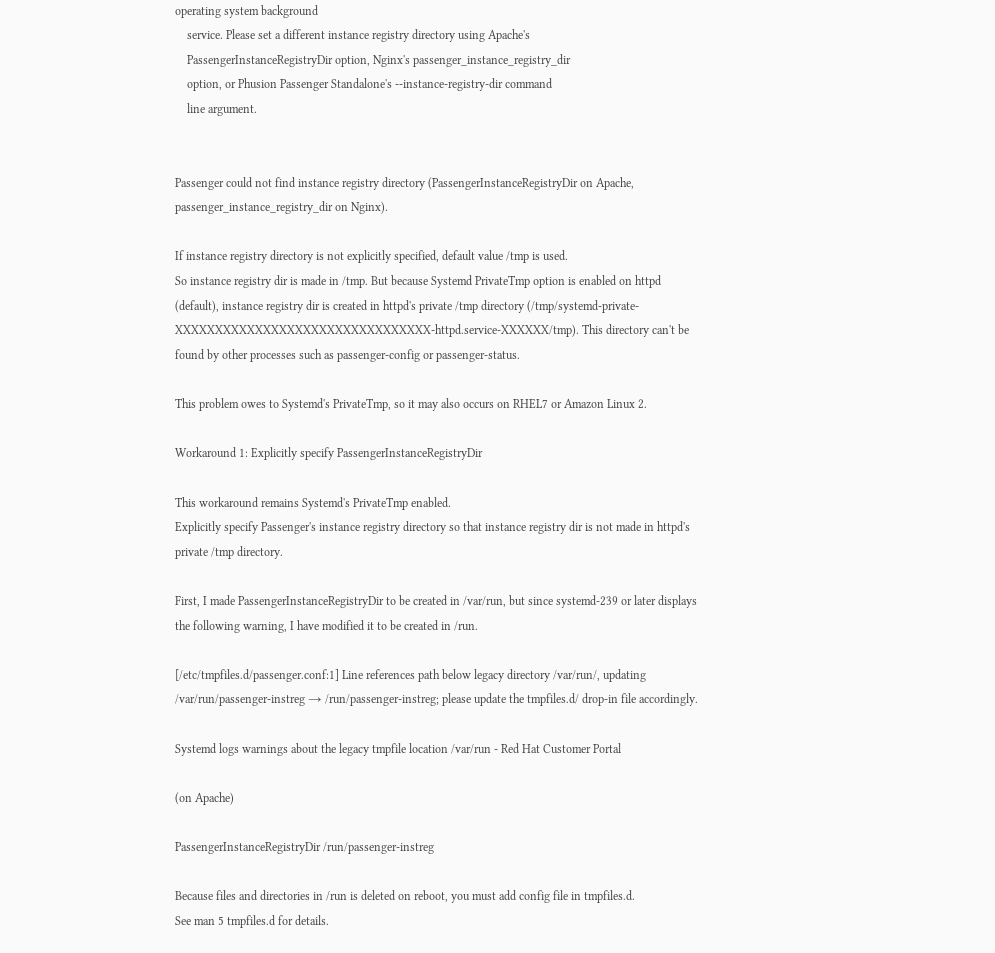operating system background
    service. Please set a different instance registry directory using Apache's
    PassengerInstanceRegistryDir option, Nginx's passenger_instance_registry_dir
    option, or Phusion Passenger Standalone's --instance-registry-dir command
    line argument.


Passenger could not find instance registry directory (PassengerInstanceRegistryDir on Apache, passenger_instance_registry_dir on Nginx).

If instance registry directory is not explicitly specified, default value /tmp is used.
So instance registry dir is made in /tmp. But because Systemd PrivateTmp option is enabled on httpd (default), instance registry dir is created in httpd's private /tmp directory (/tmp/systemd-private-XXXXXXXXXXXXXXXXXXXXXXXXXXXXXXXX-httpd.service-XXXXXX/tmp). This directory can't be found by other processes such as passenger-config or passenger-status.

This problem owes to Systemd's PrivateTmp, so it may also occurs on RHEL7 or Amazon Linux 2.

Workaround 1: Explicitly specify PassengerInstanceRegistryDir

This workaround remains Systemd's PrivateTmp enabled.
Explicitly specify Passenger's instance registry directory so that instance registry dir is not made in httpd's private /tmp directory.

First, I made PassengerInstanceRegistryDir to be created in /var/run, but since systemd-239 or later displays the following warning, I have modified it to be created in /run.

[/etc/tmpfiles.d/passenger.conf:1] Line references path below legacy directory /var/run/, updating /var/run/passenger-instreg → /run/passenger-instreg; please update the tmpfiles.d/ drop-in file accordingly.

Systemd logs warnings about the legacy tmpfile location /var/run - Red Hat Customer Portal

(on Apache)

PassengerInstanceRegistryDir /run/passenger-instreg

Because files and directories in /run is deleted on reboot, you must add config file in tmpfiles.d.
See man 5 tmpfiles.d for details.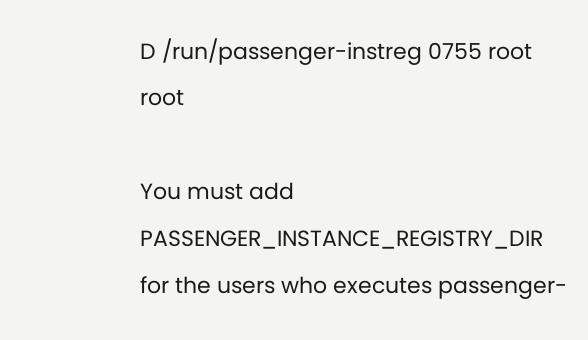D /run/passenger-instreg 0755 root root

You must add PASSENGER_INSTANCE_REGISTRY_DIR for the users who executes passenger-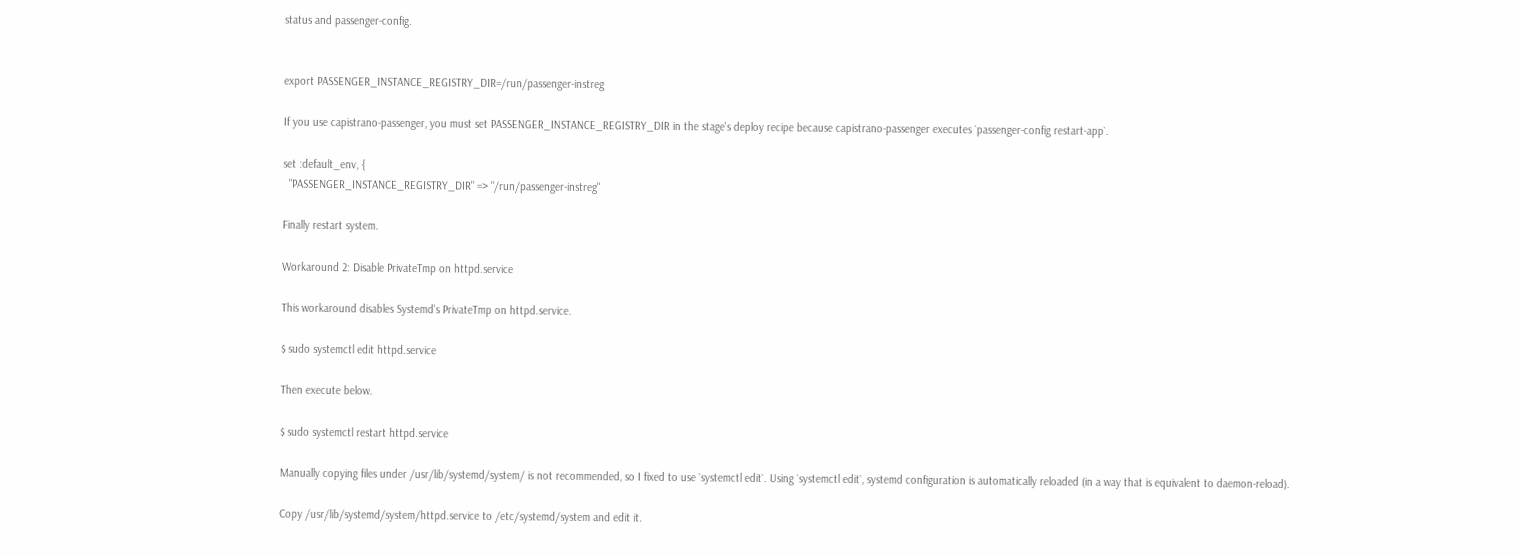status and passenger-config.


export PASSENGER_INSTANCE_REGISTRY_DIR=/run/passenger-instreg

If you use capistrano-passenger, you must set PASSENGER_INSTANCE_REGISTRY_DIR in the stage's deploy recipe because capistrano-passenger executes `passenger-config restart-app`.

set :default_env, {
  "PASSENGER_INSTANCE_REGISTRY_DIR" => "/run/passenger-instreg"

Finally restart system.

Workaround 2: Disable PrivateTmp on httpd.service

This workaround disables Systemd's PrivateTmp on httpd.service.

$ sudo systemctl edit httpd.service

Then execute below.

$ sudo systemctl restart httpd.service

Manually copying files under /usr/lib/systemd/system/ is not recommended, so I fixed to use `systemctl edit`. Using `systemctl edit`, systemd configuration is automatically reloaded (in a way that is equivalent to daemon-reload).

Copy /usr/lib/systemd/system/httpd.service to /etc/systemd/system and edit it.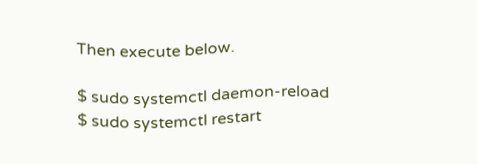Then execute below.

$ sudo systemctl daemon-reload
$ sudo systemctl restart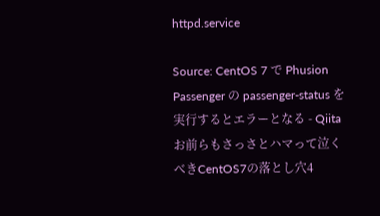httpd.service

Source: CentOS 7 で Phusion Passenger の passenger-status を実行するとエラーとなる - Qiita
お前らもさっさとハマって泣くべきCentOS7の落とし穴4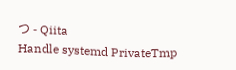つ - Qiita
Handle systemd PrivateTmp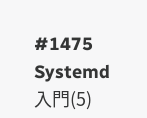#1475
Systemd入門(5)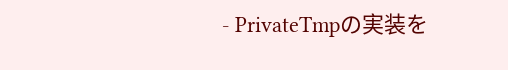- PrivateTmpの実装を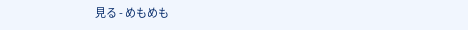見る - めもめも